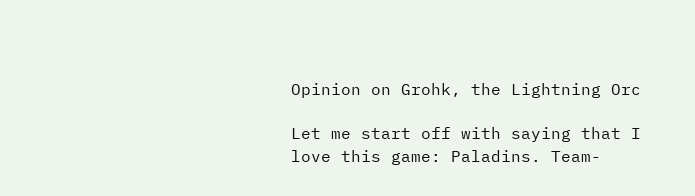Opinion on Grohk, the Lightning Orc

Let me start off with saying that I love this game: Paladins. Team-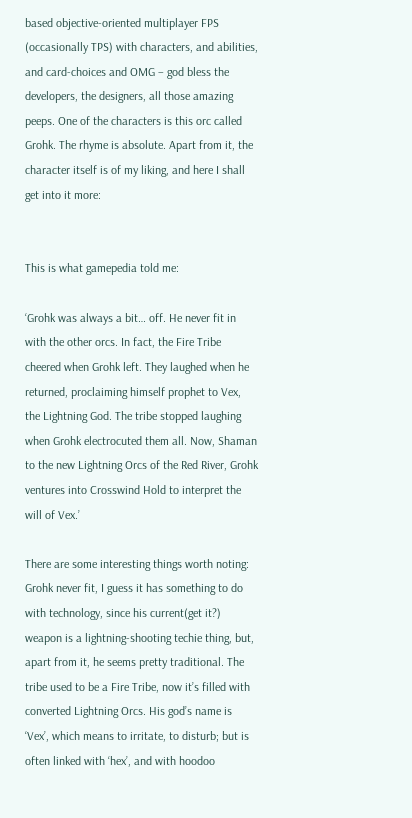based objective-oriented multiplayer FPS (occasionally TPS) with characters, and abilities, and card-choices and OMG – god bless the developers, the designers, all those amazing peeps. One of the characters is this orc called Grohk. The rhyme is absolute. Apart from it, the character itself is of my liking, and here I shall get into it more:


This is what gamepedia told me:

‘Grohk was always a bit… off. He never fit in with the other orcs. In fact, the Fire Tribe cheered when Grohk left. They laughed when he returned, proclaiming himself prophet to Vex, the Lightning God. The tribe stopped laughing when Grohk electrocuted them all. Now, Shaman to the new Lightning Orcs of the Red River, Grohk ventures into Crosswind Hold to interpret the will of Vex.’

There are some interesting things worth noting: Grohk never fit, I guess it has something to do with technology, since his current(get it?) weapon is a lightning-shooting techie thing, but, apart from it, he seems pretty traditional. The tribe used to be a Fire Tribe, now it’s filled with converted Lightning Orcs. His god’s name is ‘Vex’, which means to irritate, to disturb; but is often linked with ‘hex’, and with hoodoo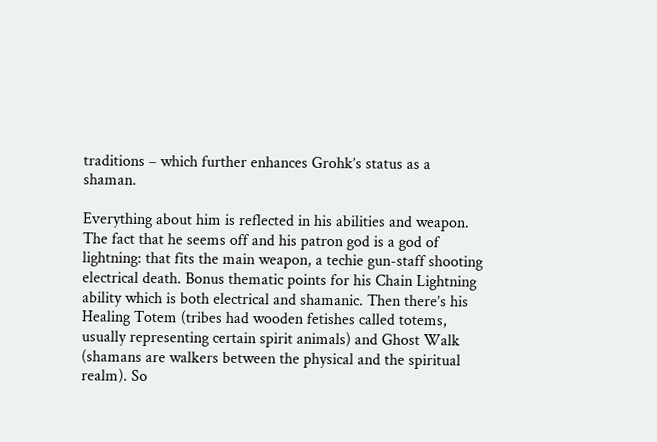traditions – which further enhances Grohk’s status as a shaman.

Everything about him is reflected in his abilities and weapon. The fact that he seems off and his patron god is a god of lightning: that fits the main weapon, a techie gun-staff shooting electrical death. Bonus thematic points for his Chain Lightning ability which is both electrical and shamanic. Then there’s his Healing Totem (tribes had wooden fetishes called totems, usually representing certain spirit animals) and Ghost Walk (shamans are walkers between the physical and the spiritual realm). So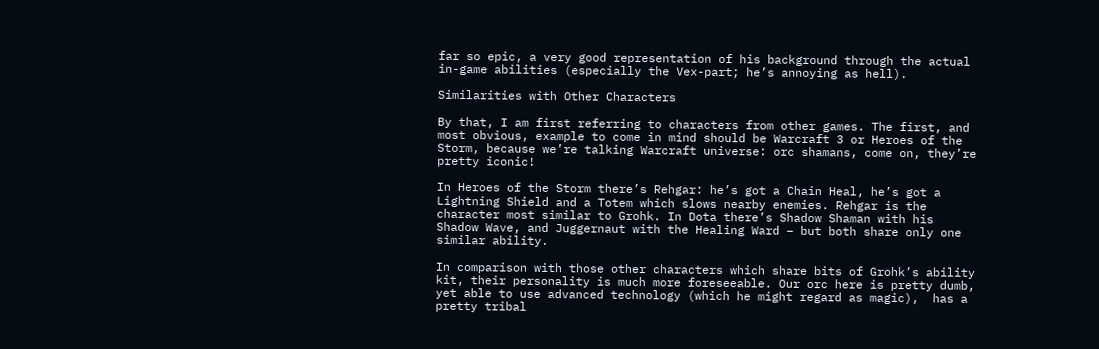far so epic, a very good representation of his background through the actual in-game abilities (especially the Vex-part; he’s annoying as hell).

Similarities with Other Characters

By that, I am first referring to characters from other games. The first, and most obvious, example to come in mind should be Warcraft 3 or Heroes of the Storm, because we’re talking Warcraft universe: orc shamans, come on, they’re pretty iconic!

In Heroes of the Storm there’s Rehgar: he’s got a Chain Heal, he’s got a Lightning Shield and a Totem which slows nearby enemies. Rehgar is the character most similar to Grohk. In Dota there’s Shadow Shaman with his Shadow Wave, and Juggernaut with the Healing Ward – but both share only one similar ability.

In comparison with those other characters which share bits of Grohk’s ability kit, their personality is much more foreseeable. Our orc here is pretty dumb, yet able to use advanced technology (which he might regard as magic),  has a pretty tribal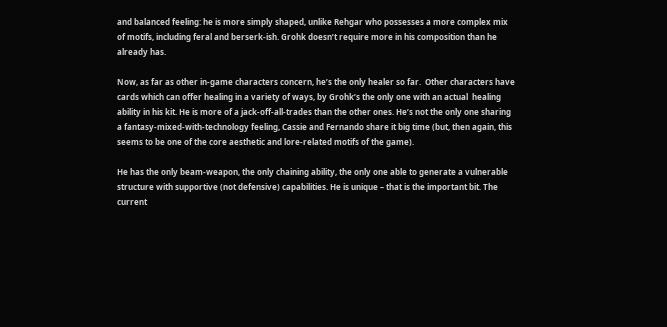and balanced feeling: he is more simply shaped, unlike Rehgar who possesses a more complex mix of motifs, including feral and berserk-ish. Grohk doesn’t require more in his composition than he already has.

Now, as far as other in-game characters concern, he’s the only healer so far.  Other characters have cards which can offer healing in a variety of ways, by Grohk’s the only one with an actual  healing ability in his kit. He is more of a jack-off-all-trades than the other ones. He’s not the only one sharing a fantasy-mixed-with-technology feeling, Cassie and Fernando share it big time (but, then again, this seems to be one of the core aesthetic and lore-related motifs of the game).

He has the only beam-weapon, the only chaining ability, the only one able to generate a vulnerable structure with supportive (not defensive) capabilities. He is unique – that is the important bit. The current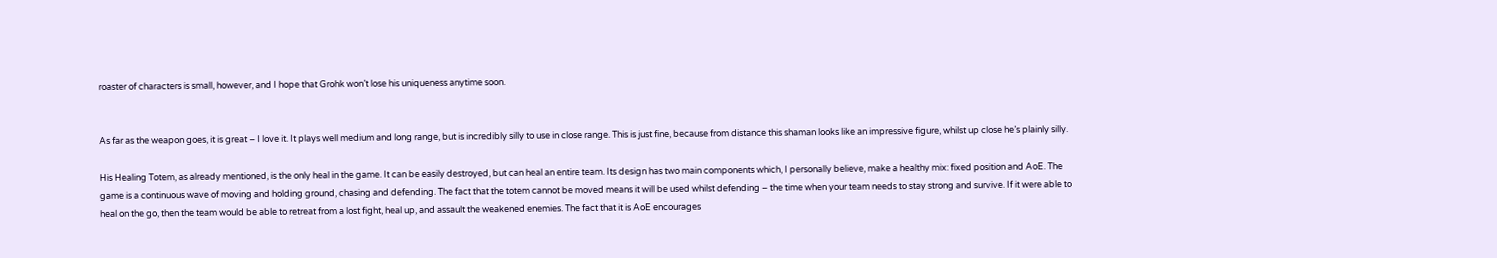roaster of characters is small, however, and I hope that Grohk won’t lose his uniqueness anytime soon.


As far as the weapon goes, it is great – I love it. It plays well medium and long range, but is incredibly silly to use in close range. This is just fine, because from distance this shaman looks like an impressive figure, whilst up close he’s plainly silly.

His Healing Totem, as already mentioned, is the only heal in the game. It can be easily destroyed, but can heal an entire team. Its design has two main components which, I personally believe, make a healthy mix: fixed position and AoE. The game is a continuous wave of moving and holding ground, chasing and defending. The fact that the totem cannot be moved means it will be used whilst defending – the time when your team needs to stay strong and survive. If it were able to heal on the go, then the team would be able to retreat from a lost fight, heal up, and assault the weakened enemies. The fact that it is AoE encourages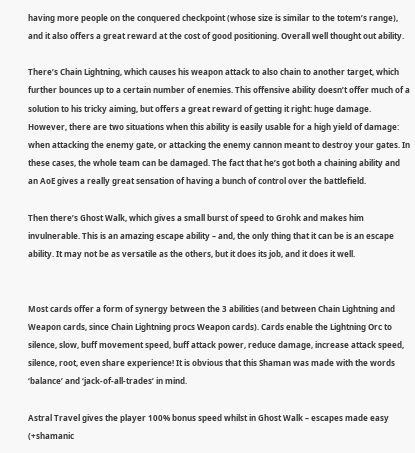having more people on the conquered checkpoint (whose size is similar to the totem’s range), and it also offers a great reward at the cost of good positioning. Overall well thought out ability.

There’s Chain Lightning, which causes his weapon attack to also chain to another target, which further bounces up to a certain number of enemies. This offensive ability doesn’t offer much of a solution to his tricky aiming, but offers a great reward of getting it right: huge damage. However, there are two situations when this ability is easily usable for a high yield of damage: when attacking the enemy gate, or attacking the enemy cannon meant to destroy your gates. In these cases, the whole team can be damaged. The fact that he’s got both a chaining ability and an AoE gives a really great sensation of having a bunch of control over the battlefield.

Then there’s Ghost Walk, which gives a small burst of speed to Grohk and makes him invulnerable. This is an amazing escape ability – and, the only thing that it can be is an escape ability. It may not be as versatile as the others, but it does its job, and it does it well.


Most cards offer a form of synergy between the 3 abilities (and between Chain Lightning and Weapon cards, since Chain Lightning procs Weapon cards). Cards enable the Lightning Orc to silence, slow, buff movement speed, buff attack power, reduce damage, increase attack speed, silence, root, even share experience! It is obvious that this Shaman was made with the words ‘balance’ and ‘jack-of-all-trades’ in mind.

Astral Travel gives the player 100% bonus speed whilst in Ghost Walk – escapes made easy (+shamanic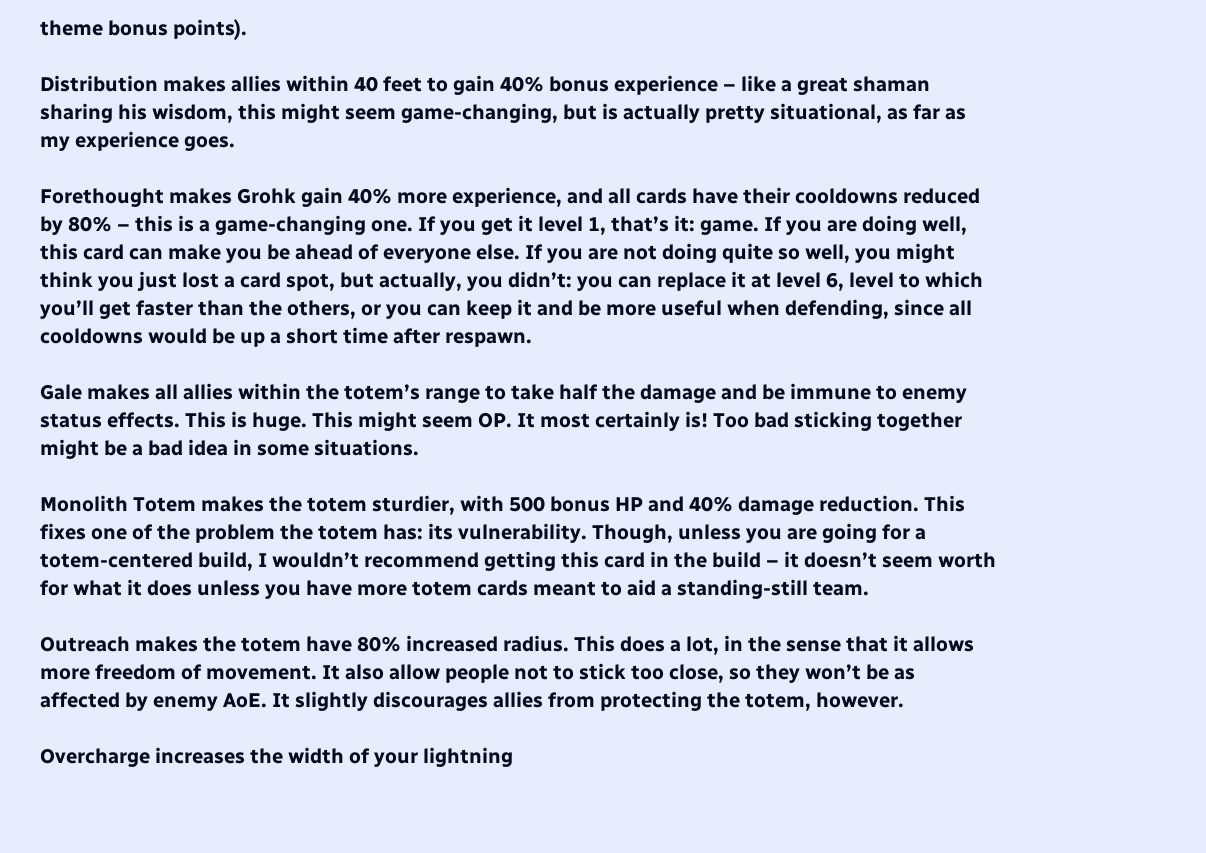theme bonus points).

Distribution makes allies within 40 feet to gain 40% bonus experience – like a great shaman sharing his wisdom, this might seem game-changing, but is actually pretty situational, as far as my experience goes.

Forethought makes Grohk gain 40% more experience, and all cards have their cooldowns reduced by 80% – this is a game-changing one. If you get it level 1, that’s it: game. If you are doing well, this card can make you be ahead of everyone else. If you are not doing quite so well, you might think you just lost a card spot, but actually, you didn’t: you can replace it at level 6, level to which you’ll get faster than the others, or you can keep it and be more useful when defending, since all cooldowns would be up a short time after respawn.

Gale makes all allies within the totem’s range to take half the damage and be immune to enemy status effects. This is huge. This might seem OP. It most certainly is! Too bad sticking together might be a bad idea in some situations.

Monolith Totem makes the totem sturdier, with 500 bonus HP and 40% damage reduction. This fixes one of the problem the totem has: its vulnerability. Though, unless you are going for a totem-centered build, I wouldn’t recommend getting this card in the build – it doesn’t seem worth for what it does unless you have more totem cards meant to aid a standing-still team.

Outreach makes the totem have 80% increased radius. This does a lot, in the sense that it allows more freedom of movement. It also allow people not to stick too close, so they won’t be as affected by enemy AoE. It slightly discourages allies from protecting the totem, however.

Overcharge increases the width of your lightning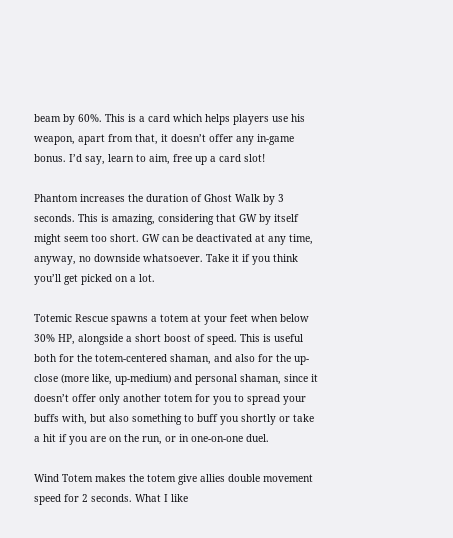beam by 60%. This is a card which helps players use his weapon, apart from that, it doesn’t offer any in-game bonus. I’d say, learn to aim, free up a card slot!

Phantom increases the duration of Ghost Walk by 3 seconds. This is amazing, considering that GW by itself might seem too short. GW can be deactivated at any time, anyway, no downside whatsoever. Take it if you think you’ll get picked on a lot.

Totemic Rescue spawns a totem at your feet when below 30% HP, alongside a short boost of speed. This is useful both for the totem-centered shaman, and also for the up-close (more like, up-medium) and personal shaman, since it doesn’t offer only another totem for you to spread your buffs with, but also something to buff you shortly or take a hit if you are on the run, or in one-on-one duel.

Wind Totem makes the totem give allies double movement speed for 2 seconds. What I like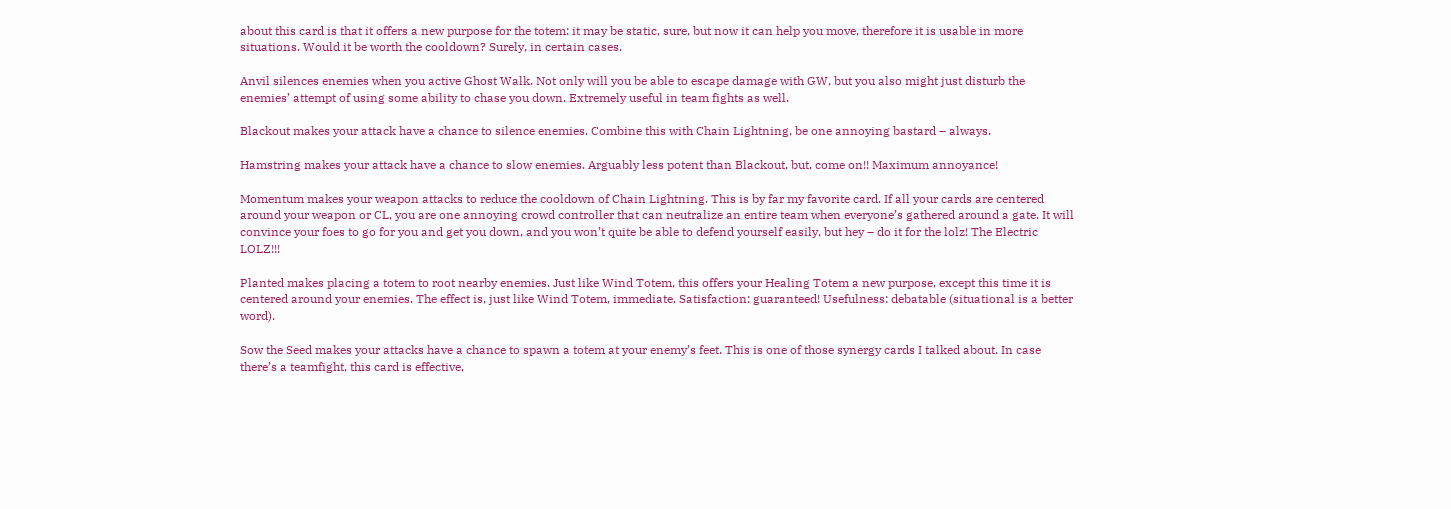about this card is that it offers a new purpose for the totem: it may be static, sure, but now it can help you move, therefore it is usable in more situations. Would it be worth the cooldown? Surely, in certain cases.

Anvil silences enemies when you active Ghost Walk. Not only will you be able to escape damage with GW, but you also might just disturb the enemies’ attempt of using some ability to chase you down. Extremely useful in team fights as well.

Blackout makes your attack have a chance to silence enemies. Combine this with Chain Lightning, be one annoying bastard – always.

Hamstring makes your attack have a chance to slow enemies. Arguably less potent than Blackout, but, come on!! Maximum annoyance!

Momentum makes your weapon attacks to reduce the cooldown of Chain Lightning. This is by far my favorite card. If all your cards are centered around your weapon or CL, you are one annoying crowd controller that can neutralize an entire team when everyone’s gathered around a gate. It will convince your foes to go for you and get you down, and you won’t quite be able to defend yourself easily, but hey – do it for the lolz! The Electric LOLZ!!!

Planted makes placing a totem to root nearby enemies. Just like Wind Totem, this offers your Healing Totem a new purpose, except this time it is centered around your enemies. The effect is, just like Wind Totem, immediate. Satisfaction: guaranteed! Usefulness: debatable (situational is a better word).

Sow the Seed makes your attacks have a chance to spawn a totem at your enemy’s feet. This is one of those synergy cards I talked about. In case there’s a teamfight, this card is effective,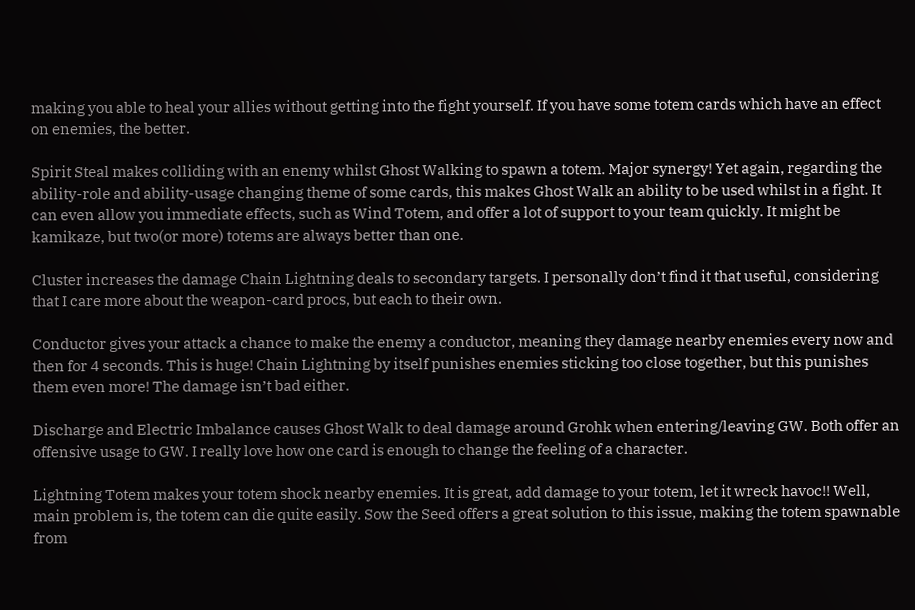making you able to heal your allies without getting into the fight yourself. If you have some totem cards which have an effect on enemies, the better.

Spirit Steal makes colliding with an enemy whilst Ghost Walking to spawn a totem. Major synergy! Yet again, regarding the ability-role and ability-usage changing theme of some cards, this makes Ghost Walk an ability to be used whilst in a fight. It can even allow you immediate effects, such as Wind Totem, and offer a lot of support to your team quickly. It might be kamikaze, but two(or more) totems are always better than one.

Cluster increases the damage Chain Lightning deals to secondary targets. I personally don’t find it that useful, considering that I care more about the weapon-card procs, but each to their own.

Conductor gives your attack a chance to make the enemy a conductor, meaning they damage nearby enemies every now and then for 4 seconds. This is huge! Chain Lightning by itself punishes enemies sticking too close together, but this punishes them even more! The damage isn’t bad either.

Discharge and Electric Imbalance causes Ghost Walk to deal damage around Grohk when entering/leaving GW. Both offer an offensive usage to GW. I really love how one card is enough to change the feeling of a character.

Lightning Totem makes your totem shock nearby enemies. It is great, add damage to your totem, let it wreck havoc!! Well, main problem is, the totem can die quite easily. Sow the Seed offers a great solution to this issue, making the totem spawnable from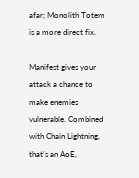afar; Monolith Totem is a more direct fix.

Manifest gives your attack a chance to make enemies vulnerable. Combined with Chain Lightning, that’s an AoE,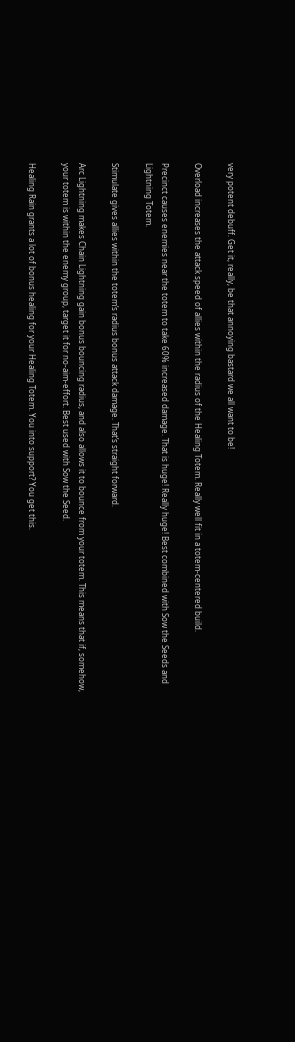very potent debuff. Get it, really, be that annoying bastard we all want to be!

Overload increases the attack speed of allies within the radius of the Healing Totem. Really well fit in a totem-centered build.

Precinct causes enemies near the totem to take 60% increased damage. That is huge! Really huge! Best combined with Sow the Seeds and Lightning Totem.

Stimulate gives allies within the totem’s radius bonus attack damage. That’s straight forward.

Arc Lightning makes Chain Lightning gain bonus bouncing radius, and also allows it to bounce from your totem. This means that if, somehow, your totem is within the enemy group, target it for no-aim-effort. Best used with Sow the Seed.

Healing Rain grants a lot of bonus healing for your Healing Totem. You into support? You get this.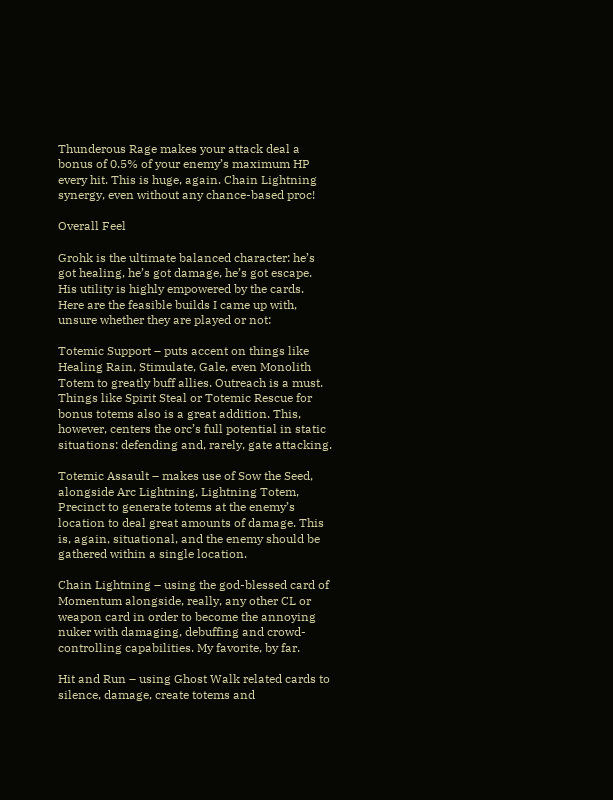Thunderous Rage makes your attack deal a bonus of 0.5% of your enemy’s maximum HP every hit. This is huge, again. Chain Lightning synergy, even without any chance-based proc!

Overall Feel

Grohk is the ultimate balanced character: he’s got healing, he’s got damage, he’s got escape. His utility is highly empowered by the cards. Here are the feasible builds I came up with, unsure whether they are played or not:

Totemic Support – puts accent on things like Healing Rain, Stimulate, Gale, even Monolith Totem to greatly buff allies. Outreach is a must. Things like Spirit Steal or Totemic Rescue for bonus totems also is a great addition. This, however, centers the orc’s full potential in static situations: defending and, rarely, gate attacking.

Totemic Assault – makes use of Sow the Seed, alongside Arc Lightning, Lightning Totem, Precinct to generate totems at the enemy’s location to deal great amounts of damage. This is, again, situational, and the enemy should be gathered within a single location.

Chain Lightning – using the god-blessed card of Momentum alongside, really, any other CL or weapon card in order to become the annoying nuker with damaging, debuffing and crowd-controlling capabilities. My favorite, by far.

Hit and Run – using Ghost Walk related cards to silence, damage, create totems and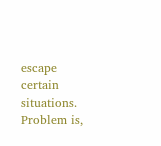escape certain situations. Problem is,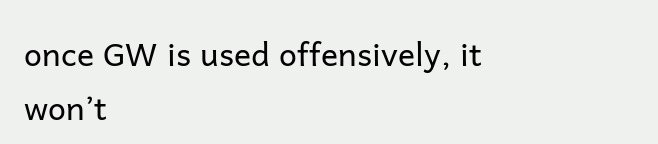once GW is used offensively, it won’t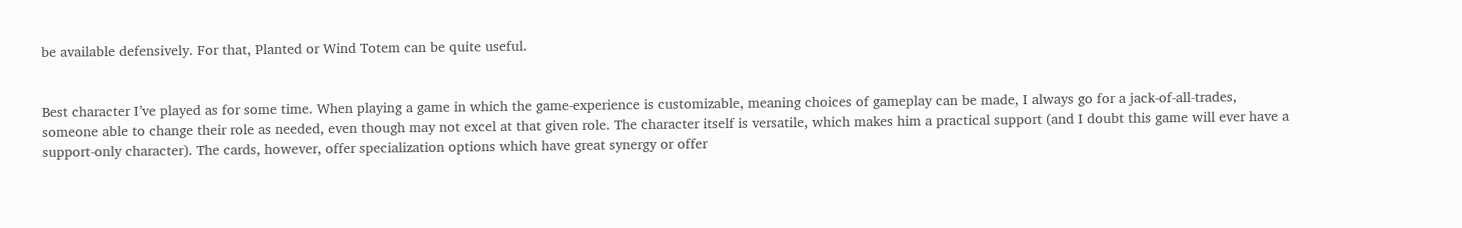be available defensively. For that, Planted or Wind Totem can be quite useful.


Best character I’ve played as for some time. When playing a game in which the game-experience is customizable, meaning choices of gameplay can be made, I always go for a jack-of-all-trades, someone able to change their role as needed, even though may not excel at that given role. The character itself is versatile, which makes him a practical support (and I doubt this game will ever have a support-only character). The cards, however, offer specialization options which have great synergy or offer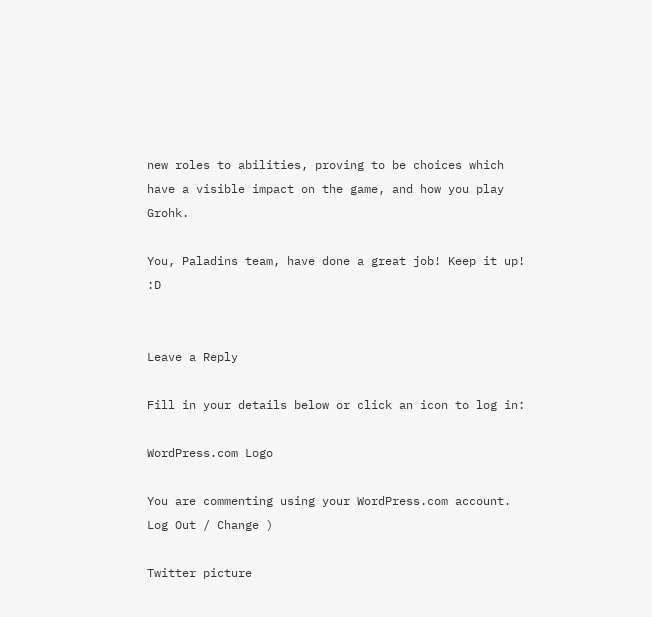new roles to abilities, proving to be choices which have a visible impact on the game, and how you play Grohk.

You, Paladins team, have done a great job! Keep it up! :D


Leave a Reply

Fill in your details below or click an icon to log in:

WordPress.com Logo

You are commenting using your WordPress.com account. Log Out / Change )

Twitter picture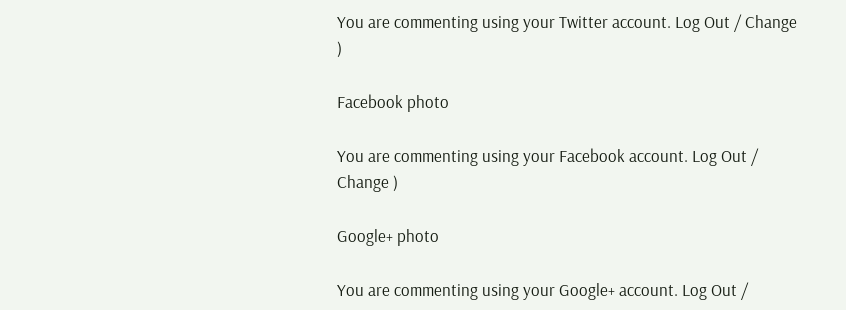You are commenting using your Twitter account. Log Out / Change )

Facebook photo

You are commenting using your Facebook account. Log Out / Change )

Google+ photo

You are commenting using your Google+ account. Log Out /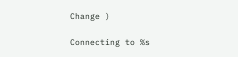Change )

Connecting to %s